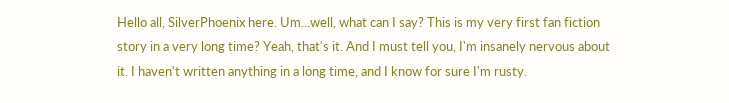Hello all, SilverPhoenix here. Um...well, what can I say? This is my very first fan fiction story in a very long time? Yeah, that's it. And I must tell you, I'm insanely nervous about it. I haven't written anything in a long time, and I know for sure I'm rusty.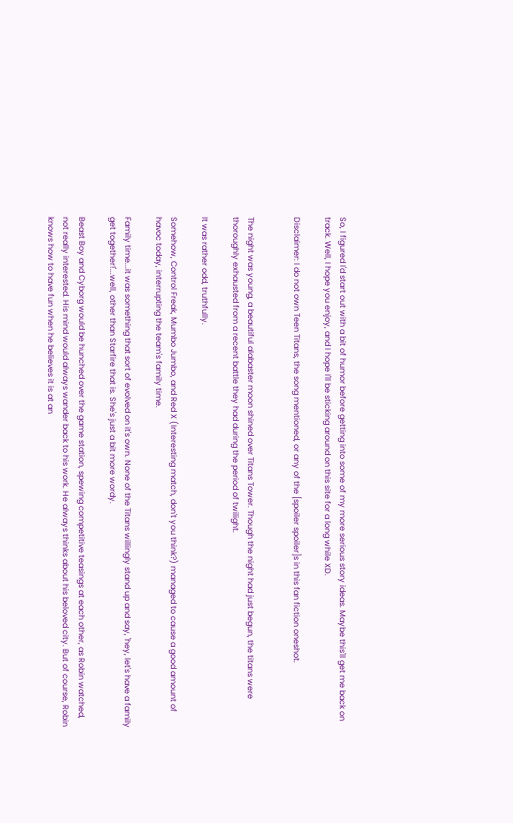So, I figured I'd start out with a bit of humor before getting into some of my more serious story ideas. Maybe this'll get me back on track. Well, I hope you enjoy, and I hope I'll be sticking around on this site for a long while XD.

Disclaimer: I do not own Teen Titans, the song mentioned, or any of the [spoiler spoiler]s in this fan fiction oneshot.


The night was young, a beautiful alabaster moon shined over Titans Tower. Though the night had just begun, the titans were thoroughly exhausted from a recent battle they had during the period of twilight.

It was rather odd, truthfully.

Somehow, Control Freak, Mumbo Jumbo, and Red X (Interesting match, don't you think?) managed to cause a good amount of havoc today, interrupting the team's family time.

Family time...it was something that sort of evolved on it's own. None of the Titans willingly stand up and say, 'hey, let's have a family get together!'...well, other than Starfire that is. She's just a bit more wordy.

Beast Boy and Cyborg would be hunched over the game station, spewing competitive teasings at each other, as Robin watched, not really interested. His mind would always wander back to his work. He always thinks about his beloved city. But of course, Robin knows how to have fun when he believes it is at an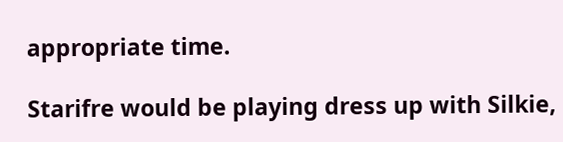appropriate time.

Starifre would be playing dress up with Silkie,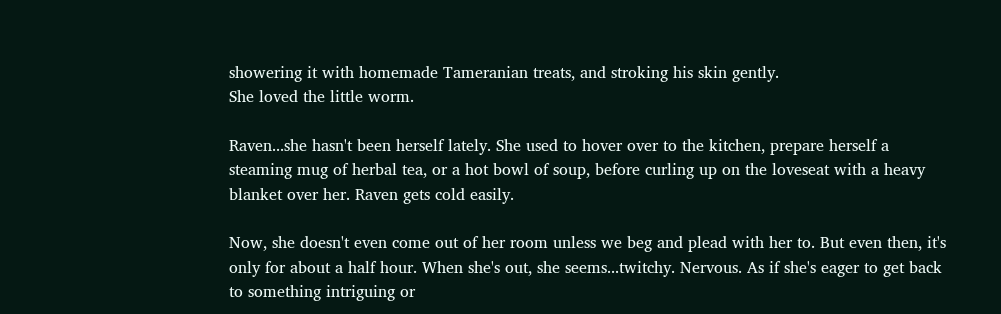showering it with homemade Tameranian treats, and stroking his skin gently.
She loved the little worm.

Raven...she hasn't been herself lately. She used to hover over to the kitchen, prepare herself a steaming mug of herbal tea, or a hot bowl of soup, before curling up on the loveseat with a heavy blanket over her. Raven gets cold easily.

Now, she doesn't even come out of her room unless we beg and plead with her to. But even then, it's only for about a half hour. When she's out, she seems...twitchy. Nervous. As if she's eager to get back to something intriguing or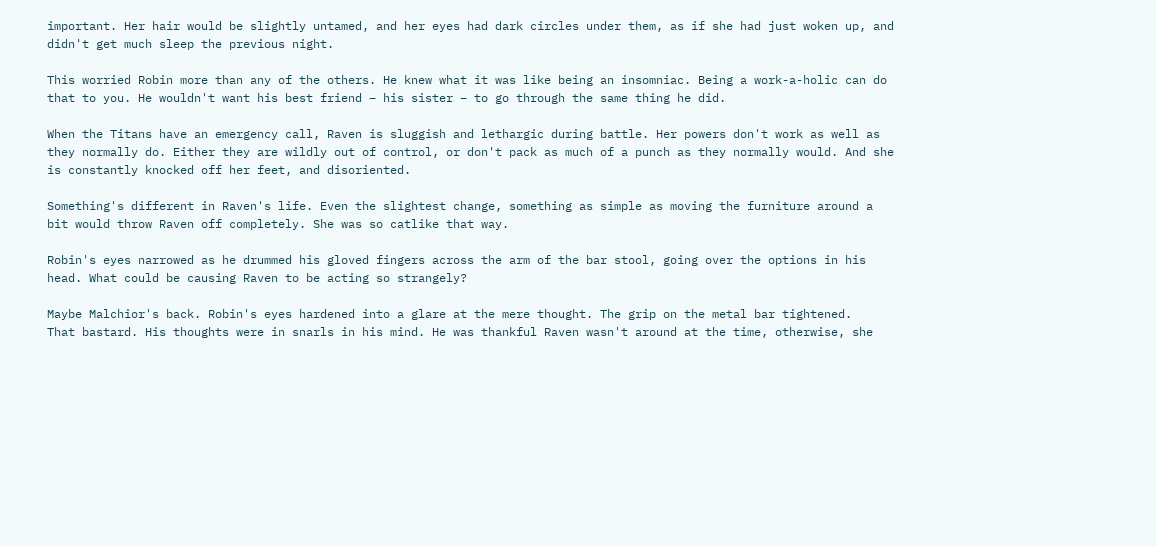important. Her hair would be slightly untamed, and her eyes had dark circles under them, as if she had just woken up, and didn't get much sleep the previous night.

This worried Robin more than any of the others. He knew what it was like being an insomniac. Being a work-a-holic can do that to you. He wouldn't want his best friend – his sister – to go through the same thing he did.

When the Titans have an emergency call, Raven is sluggish and lethargic during battle. Her powers don't work as well as they normally do. Either they are wildly out of control, or don't pack as much of a punch as they normally would. And she is constantly knocked off her feet, and disoriented.

Something's different in Raven's life. Even the slightest change, something as simple as moving the furniture around a bit would throw Raven off completely. She was so catlike that way.

Robin's eyes narrowed as he drummed his gloved fingers across the arm of the bar stool, going over the options in his head. What could be causing Raven to be acting so strangely?

Maybe Malchior's back. Robin's eyes hardened into a glare at the mere thought. The grip on the metal bar tightened.
That bastard. His thoughts were in snarls in his mind. He was thankful Raven wasn't around at the time, otherwise, she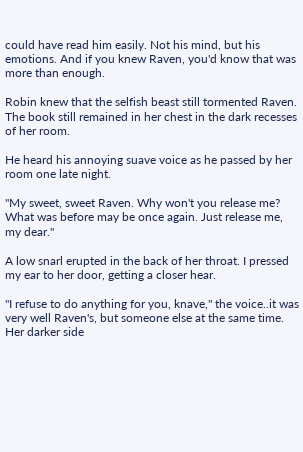could have read him easily. Not his mind, but his emotions. And if you knew Raven, you'd know that was more than enough.

Robin knew that the selfish beast still tormented Raven. The book still remained in her chest in the dark recesses of her room.

He heard his annoying suave voice as he passed by her room one late night.

"My sweet, sweet Raven. Why won't you release me? What was before may be once again. Just release me, my dear."

A low snarl erupted in the back of her throat. I pressed my ear to her door, getting a closer hear.

"I refuse to do anything for you, knave," the voice..it was very well Raven's, but someone else at the same time. Her darker side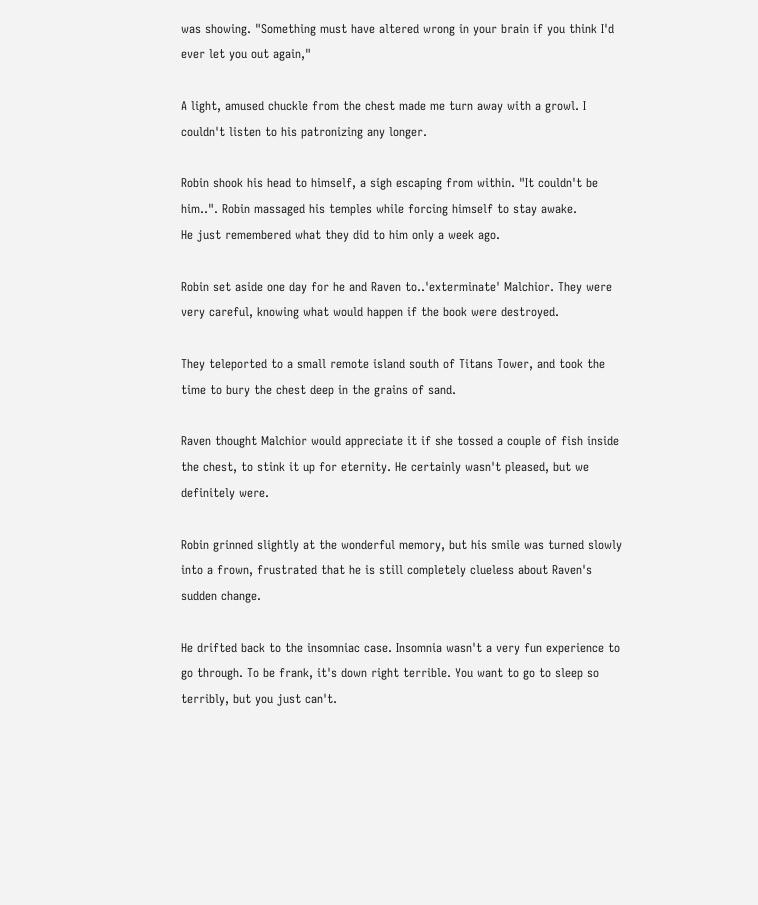was showing. "Something must have altered wrong in your brain if you think I'd ever let you out again,"

A light, amused chuckle from the chest made me turn away with a growl. I couldn't listen to his patronizing any longer.

Robin shook his head to himself, a sigh escaping from within. "It couldn't be him..". Robin massaged his temples while forcing himself to stay awake.
He just remembered what they did to him only a week ago.

Robin set aside one day for he and Raven to..'exterminate' Malchior. They were very careful, knowing what would happen if the book were destroyed.

They teleported to a small remote island south of Titans Tower, and took the time to bury the chest deep in the grains of sand.

Raven thought Malchior would appreciate it if she tossed a couple of fish inside the chest, to stink it up for eternity. He certainly wasn't pleased, but we definitely were.

Robin grinned slightly at the wonderful memory, but his smile was turned slowly into a frown, frustrated that he is still completely clueless about Raven's sudden change.

He drifted back to the insomniac case. Insomnia wasn't a very fun experience to go through. To be frank, it's down right terrible. You want to go to sleep so terribly, but you just can't.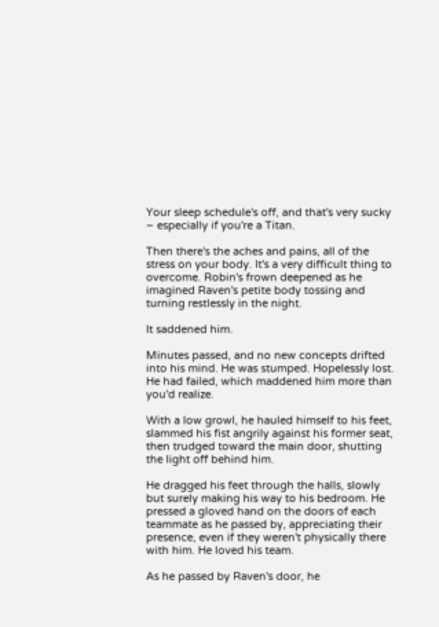Your sleep schedule's off, and that's very sucky – especially if you're a Titan.

Then there's the aches and pains, all of the stress on your body. It's a very difficult thing to overcome. Robin's frown deepened as he imagined Raven's petite body tossing and turning restlessly in the night.

It saddened him.

Minutes passed, and no new concepts drifted into his mind. He was stumped. Hopelessly lost. He had failed, which maddened him more than you'd realize.

With a low growl, he hauled himself to his feet, slammed his fist angrily against his former seat, then trudged toward the main door, shutting the light off behind him.

He dragged his feet through the halls, slowly but surely making his way to his bedroom. He pressed a gloved hand on the doors of each teammate as he passed by, appreciating their presence, even if they weren't physically there with him. He loved his team.

As he passed by Raven's door, he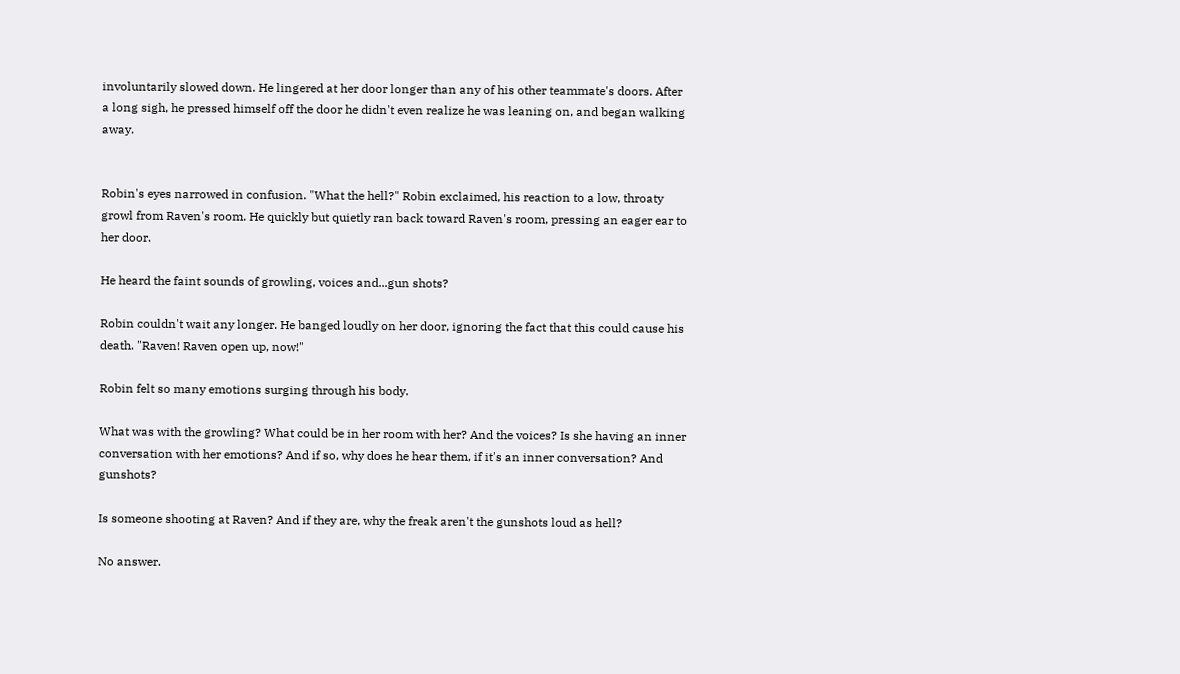involuntarily slowed down. He lingered at her door longer than any of his other teammate's doors. After a long sigh, he pressed himself off the door he didn't even realize he was leaning on, and began walking away.


Robin's eyes narrowed in confusion. "What the hell?" Robin exclaimed, his reaction to a low, throaty growl from Raven's room. He quickly but quietly ran back toward Raven's room, pressing an eager ear to her door.

He heard the faint sounds of growling, voices and...gun shots?

Robin couldn't wait any longer. He banged loudly on her door, ignoring the fact that this could cause his death. "Raven! Raven open up, now!"

Robin felt so many emotions surging through his body.

What was with the growling? What could be in her room with her? And the voices? Is she having an inner conversation with her emotions? And if so, why does he hear them, if it's an inner conversation? And gunshots?

Is someone shooting at Raven? And if they are, why the freak aren't the gunshots loud as hell?

No answer.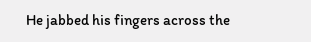He jabbed his fingers across the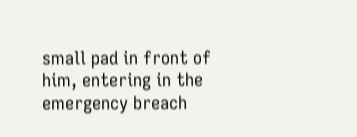small pad in front of him, entering in the emergency breach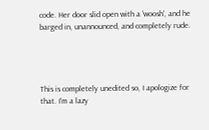code. Her door slid open with a 'woosh', and he barged in, unannounced, and completely rude.




This is completely unedited so, I apologize for that. I'm a lazy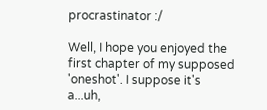procrastinator :/

Well, I hope you enjoyed the first chapter of my supposed 'oneshot'. I suppose it's a...uh,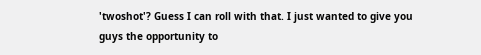'twoshot'? Guess I can roll with that. I just wanted to give you guys the opportunity to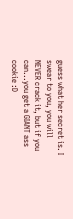guess what her secret is. I swear to you, you will NEVER crack it, but if you can...you get a GIANT ass cookie :D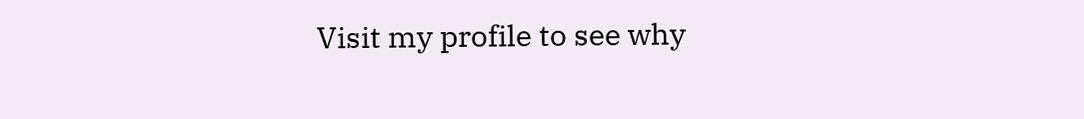Visit my profile to see why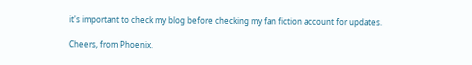it's important to check my blog before checking my fan fiction account for updates.

Cheers, from Phoenix.